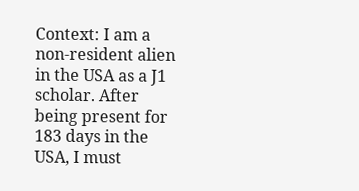Context: I am a non-resident alien in the USA as a J1 scholar. After being present for 183 days in the USA, I must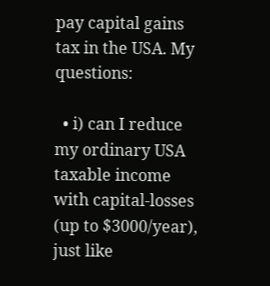pay capital gains tax in the USA. My questions:

  • i) can I reduce my ordinary USA taxable income with capital-losses (up to $3000/year), just like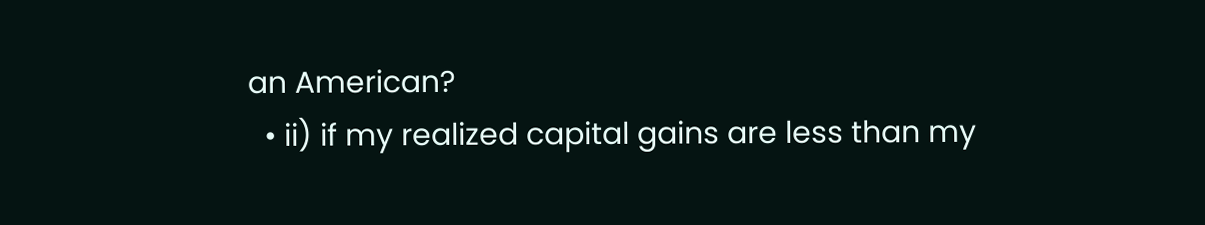an American?
  • ii) if my realized capital gains are less than my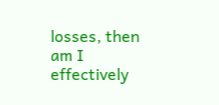losses, then am I effectively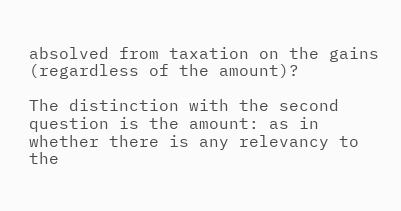absolved from taxation on the gains (regardless of the amount)?

The distinction with the second question is the amount: as in whether there is any relevancy to the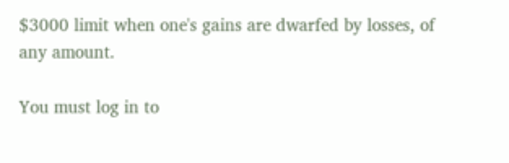$3000 limit when one's gains are dwarfed by losses, of any amount.

You must log in to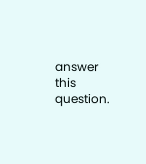answer this question.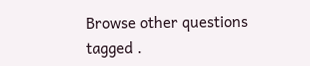Browse other questions tagged .